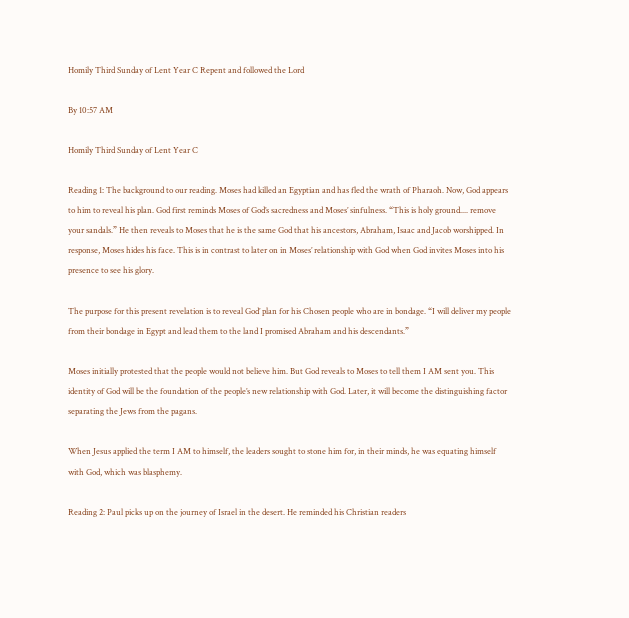Homily Third Sunday of Lent Year C Repent and followed the Lord

By 10:57 AM

Homily Third Sunday of Lent Year C

Reading 1: The background to our reading. Moses had killed an Egyptian and has fled the wrath of Pharaoh. Now, God appears to him to reveal his plan. God first reminds Moses of God’s sacredness and Moses’ sinfulness. “This is holy ground.... remove your sandals.” He then reveals to Moses that he is the same God that his ancestors, Abraham, Isaac and Jacob worshipped. In response, Moses hides his face. This is in contrast to later on in Moses’ relationship with God when God invites Moses into his presence to see his glory.

The purpose for this present revelation is to reveal God’ plan for his Chosen people who are in bondage. “I will deliver my people from their bondage in Egypt and lead them to the land I promised Abraham and his descendants.”

Moses initially protested that the people would not believe him. But God reveals to Moses to tell them I AM sent you. This identity of God will be the foundation of the people’s new relationship with God. Later, it will become the distinguishing factor separating the Jews from the pagans.

When Jesus applied the term I AM to himself, the leaders sought to stone him for, in their minds, he was equating himself with God, which was blasphemy.

Reading 2: Paul picks up on the journey of Israel in the desert. He reminded his Christian readers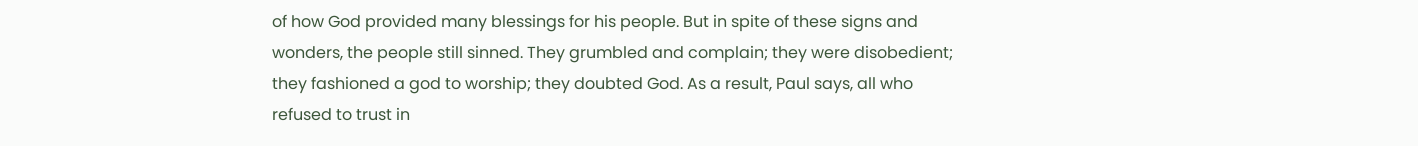of how God provided many blessings for his people. But in spite of these signs and wonders, the people still sinned. They grumbled and complain; they were disobedient; they fashioned a god to worship; they doubted God. As a result, Paul says, all who refused to trust in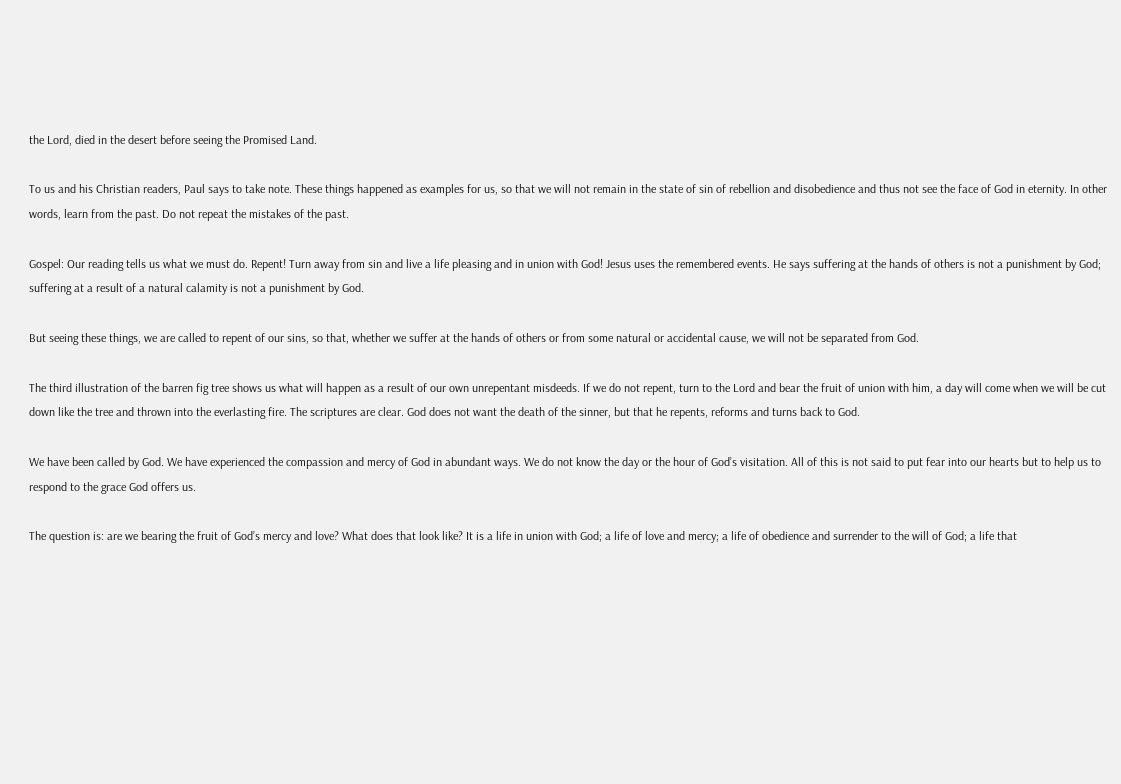the Lord, died in the desert before seeing the Promised Land.

To us and his Christian readers, Paul says to take note. These things happened as examples for us, so that we will not remain in the state of sin of rebellion and disobedience and thus not see the face of God in eternity. In other words, learn from the past. Do not repeat the mistakes of the past.

Gospel: Our reading tells us what we must do. Repent! Turn away from sin and live a life pleasing and in union with God! Jesus uses the remembered events. He says suffering at the hands of others is not a punishment by God; suffering at a result of a natural calamity is not a punishment by God.

But seeing these things, we are called to repent of our sins, so that, whether we suffer at the hands of others or from some natural or accidental cause, we will not be separated from God.

The third illustration of the barren fig tree shows us what will happen as a result of our own unrepentant misdeeds. If we do not repent, turn to the Lord and bear the fruit of union with him, a day will come when we will be cut down like the tree and thrown into the everlasting fire. The scriptures are clear. God does not want the death of the sinner, but that he repents, reforms and turns back to God.

We have been called by God. We have experienced the compassion and mercy of God in abundant ways. We do not know the day or the hour of God’s visitation. All of this is not said to put fear into our hearts but to help us to respond to the grace God offers us.

The question is: are we bearing the fruit of God’s mercy and love? What does that look like? It is a life in union with God; a life of love and mercy; a life of obedience and surrender to the will of God; a life that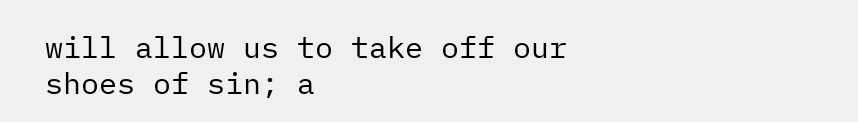will allow us to take off our shoes of sin; a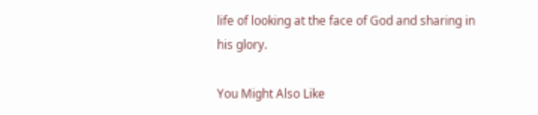life of looking at the face of God and sharing in his glory.

You Might Also Like